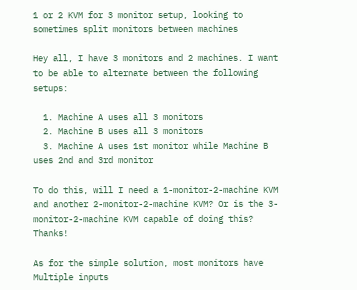1 or 2 KVM for 3 monitor setup, looking to sometimes split monitors between machines

Hey all, I have 3 monitors and 2 machines. I want to be able to alternate between the following setups:

  1. Machine A uses all 3 monitors
  2. Machine B uses all 3 monitors
  3. Machine A uses 1st monitor while Machine B uses 2nd and 3rd monitor

To do this, will I need a 1-monitor-2-machine KVM and another 2-monitor-2-machine KVM? Or is the 3-monitor-2-machine KVM capable of doing this? Thanks!

As for the simple solution, most monitors have Multiple inputs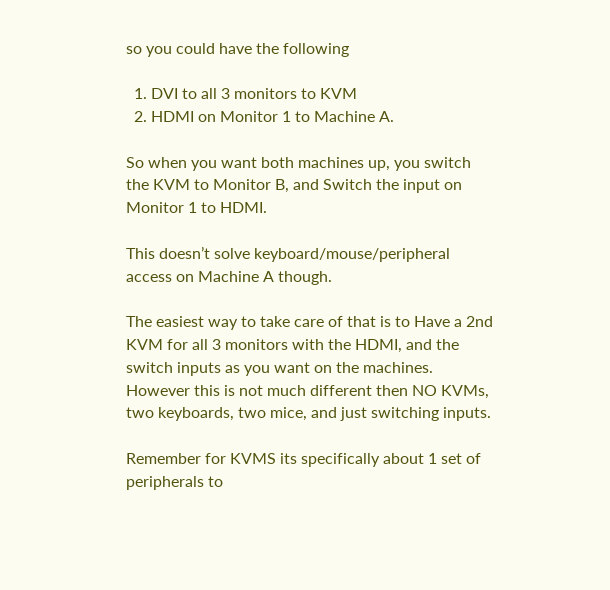so you could have the following

  1. DVI to all 3 monitors to KVM
  2. HDMI on Monitor 1 to Machine A.

So when you want both machines up, you switch the KVM to Monitor B, and Switch the input on Monitor 1 to HDMI.

This doesn’t solve keyboard/mouse/peripheral access on Machine A though.

The easiest way to take care of that is to Have a 2nd KVM for all 3 monitors with the HDMI, and the switch inputs as you want on the machines. However this is not much different then NO KVMs, two keyboards, two mice, and just switching inputs.

Remember for KVMS its specifically about 1 set of peripherals to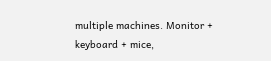multiple machines. Monitor + keyboard + mice,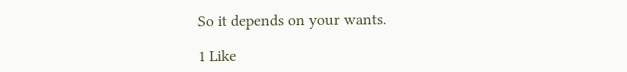So it depends on your wants.

1 Like